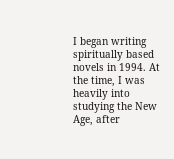I began writing spiritually based novels in 1994. At the time, I was heavily into studying the New Age, after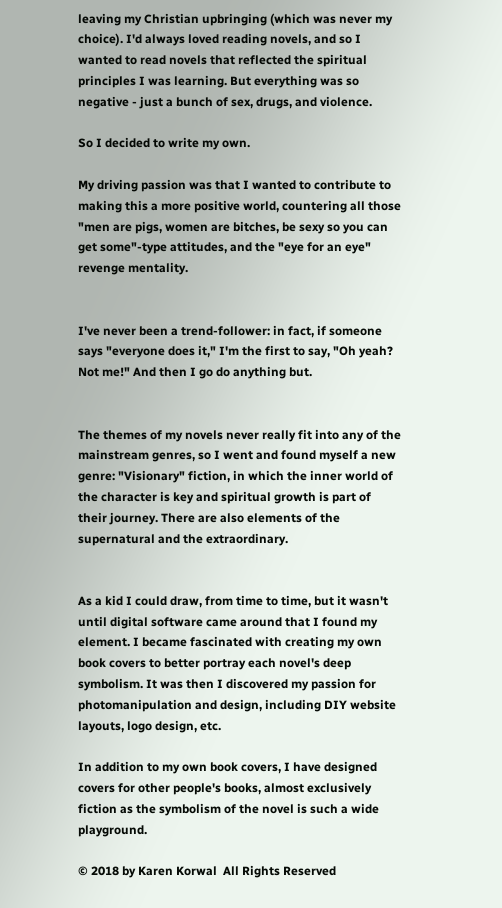leaving my Christian upbringing (which was never my choice). I'd always loved reading novels, and so I wanted to read novels that reflected the spiritual principles I was learning. But everything was so negative - just a bunch of sex, drugs, and violence.

So I decided to write my own.

My driving passion was that I wanted to contribute to making this a more positive world, countering all those "men are pigs, women are bitches, be sexy so you can get some"-type attitudes, and the "eye for an eye" revenge mentality.


I've never been a trend-follower: in fact, if someone says "everyone does it," I'm the first to say, "Oh yeah? Not me!" And then I go do anything but.


The themes of my novels never really fit into any of the mainstream genres, so I went and found myself a new genre: "Visionary" fiction, in which the inner world of the character is key and spiritual growth is part of their journey. There are also elements of the supernatural and the extraordinary.


As a kid I could draw, from time to time, but it wasn't until digital software came around that I found my element. I became fascinated with creating my own book covers to better portray each novel's deep symbolism. It was then I discovered my passion for photomanipulation and design, including DIY website layouts, logo design, etc.

In addition to my own book covers, I have designed covers for other people's books, almost exclusively fiction as the symbolism of the novel is such a wide playground.

© 2018 by Karen Korwal  All Rights Reserved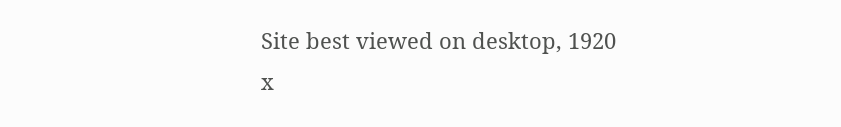Site best viewed on desktop, 1920 x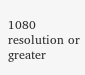1080 resolution or greater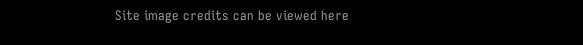Site image credits can be viewed here